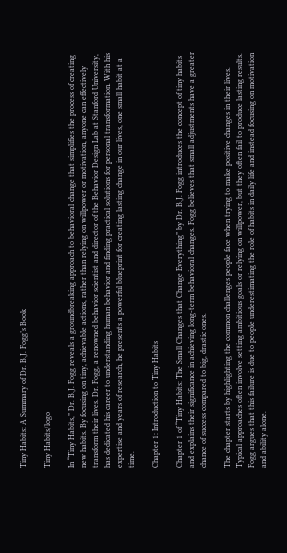Tiny Habits: A Summary of Dr. B.J. Fogg’s Book

Tiny Habits/logo

In “Tiny Habits,” Dr. B.J. Fogg reveals a groundbreaking approach to behavioral change that simplifies the process of creating new habits. By focusing on tiny, achievable actions, rather than relying on willpower or motivation, anyone can effectively transform their lives. Dr. Fogg, a renowned behavior scientist and director of the Behavior Design Lab at Stanford University, has dedicated his career to understanding human behavior and finding practical solutions for personal transformation. With his expertise and years of research, he presents a powerful blueprint for creating lasting change in our lives, one small habit at a time.

Chapter 1: Introduction to Tiny Habits

Chapter 1 of “Tiny Habits: The Small Changes that Change Everything” by Dr. B.J. Fogg introduces the concept of tiny habits and explains their significance in achieving long-term behavioral changes. Fogg believes that small adjustments have a greater chance of success compared to big, drastic ones.

The chapter starts by highlighting the common challenges people face when trying to make positive changes in their lives. Typical approaches often involve setting ambitious goals or relying on willpower, but they often fail to produce lasting results. Fogg argues that this failure is due to people underestimating the role of habits in daily life and instead focusing on motivation and ability alone.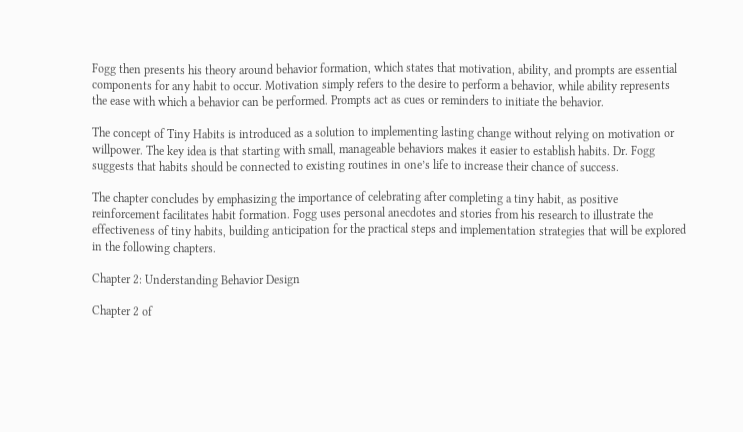Fogg then presents his theory around behavior formation, which states that motivation, ability, and prompts are essential components for any habit to occur. Motivation simply refers to the desire to perform a behavior, while ability represents the ease with which a behavior can be performed. Prompts act as cues or reminders to initiate the behavior.

The concept of Tiny Habits is introduced as a solution to implementing lasting change without relying on motivation or willpower. The key idea is that starting with small, manageable behaviors makes it easier to establish habits. Dr. Fogg suggests that habits should be connected to existing routines in one’s life to increase their chance of success.

The chapter concludes by emphasizing the importance of celebrating after completing a tiny habit, as positive reinforcement facilitates habit formation. Fogg uses personal anecdotes and stories from his research to illustrate the effectiveness of tiny habits, building anticipation for the practical steps and implementation strategies that will be explored in the following chapters.

Chapter 2: Understanding Behavior Design

Chapter 2 of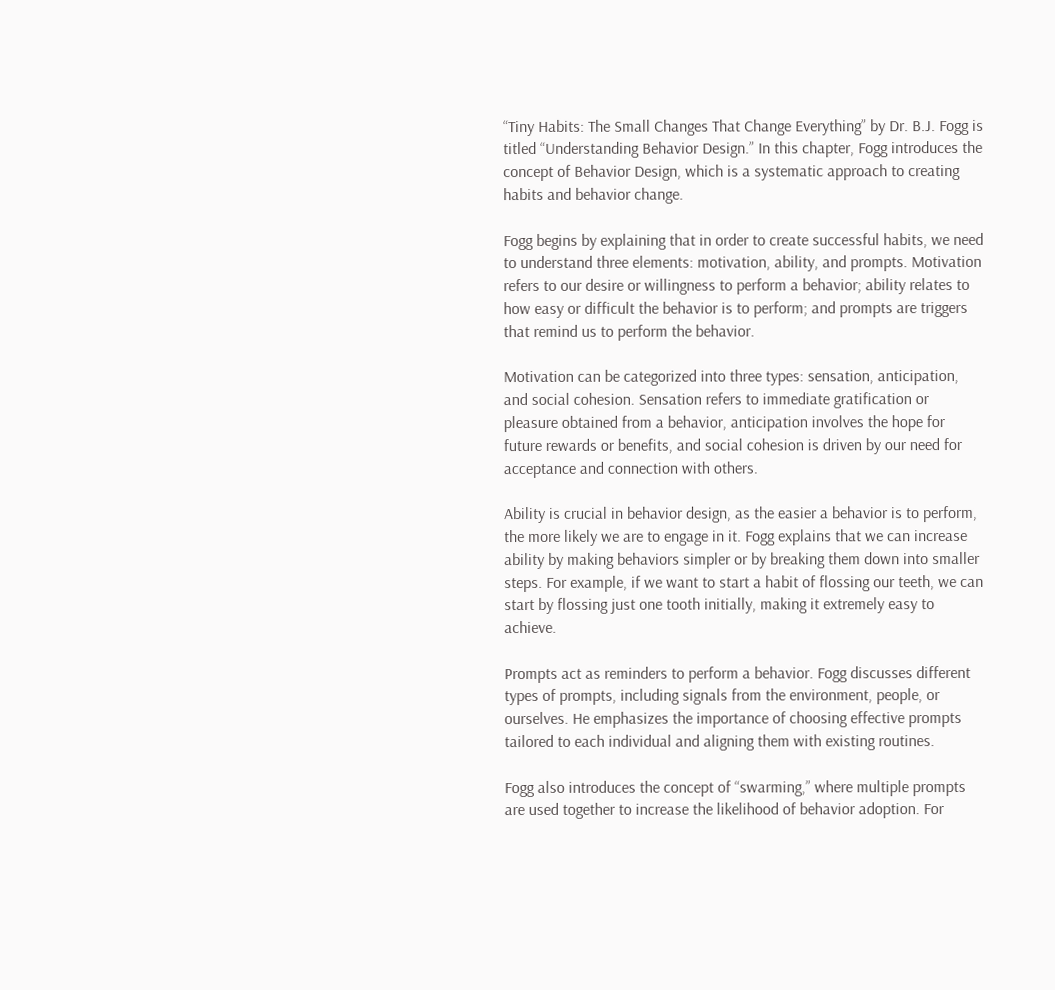“Tiny Habits: The Small Changes That Change Everything” by Dr. B.J. Fogg is titled “Understanding Behavior Design.” In this chapter, Fogg introduces the concept of Behavior Design, which is a systematic approach to creating habits and behavior change.

Fogg begins by explaining that in order to create successful habits, we need to understand three elements: motivation, ability, and prompts. Motivation refers to our desire or willingness to perform a behavior; ability relates to how easy or difficult the behavior is to perform; and prompts are triggers that remind us to perform the behavior.

Motivation can be categorized into three types: sensation, anticipation, and social cohesion. Sensation refers to immediate gratification or pleasure obtained from a behavior, anticipation involves the hope for future rewards or benefits, and social cohesion is driven by our need for acceptance and connection with others.

Ability is crucial in behavior design, as the easier a behavior is to perform, the more likely we are to engage in it. Fogg explains that we can increase ability by making behaviors simpler or by breaking them down into smaller steps. For example, if we want to start a habit of flossing our teeth, we can start by flossing just one tooth initially, making it extremely easy to achieve.

Prompts act as reminders to perform a behavior. Fogg discusses different types of prompts, including signals from the environment, people, or ourselves. He emphasizes the importance of choosing effective prompts tailored to each individual and aligning them with existing routines.

Fogg also introduces the concept of “swarming,” where multiple prompts are used together to increase the likelihood of behavior adoption. For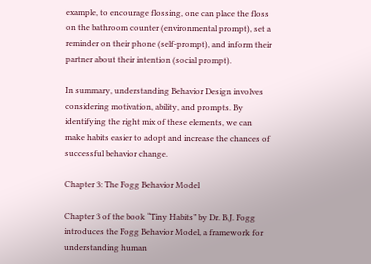example, to encourage flossing, one can place the floss on the bathroom counter (environmental prompt), set a reminder on their phone (self-prompt), and inform their partner about their intention (social prompt).

In summary, understanding Behavior Design involves considering motivation, ability, and prompts. By identifying the right mix of these elements, we can make habits easier to adopt and increase the chances of successful behavior change.

Chapter 3: The Fogg Behavior Model

Chapter 3 of the book “Tiny Habits” by Dr. B.J. Fogg introduces the Fogg Behavior Model, a framework for understanding human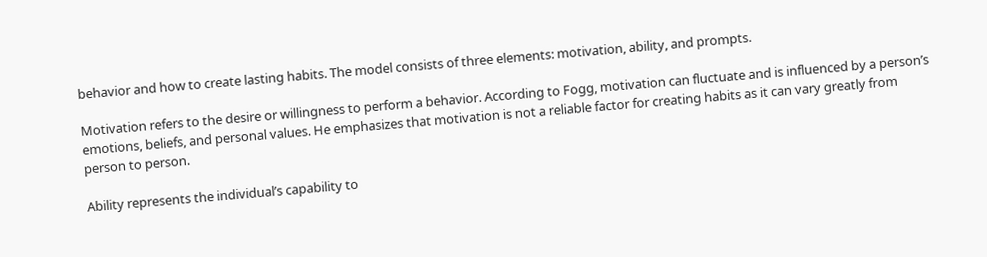behavior and how to create lasting habits. The model consists of three elements: motivation, ability, and prompts.

Motivation refers to the desire or willingness to perform a behavior. According to Fogg, motivation can fluctuate and is influenced by a person’s emotions, beliefs, and personal values. He emphasizes that motivation is not a reliable factor for creating habits as it can vary greatly from person to person.

Ability represents the individual’s capability to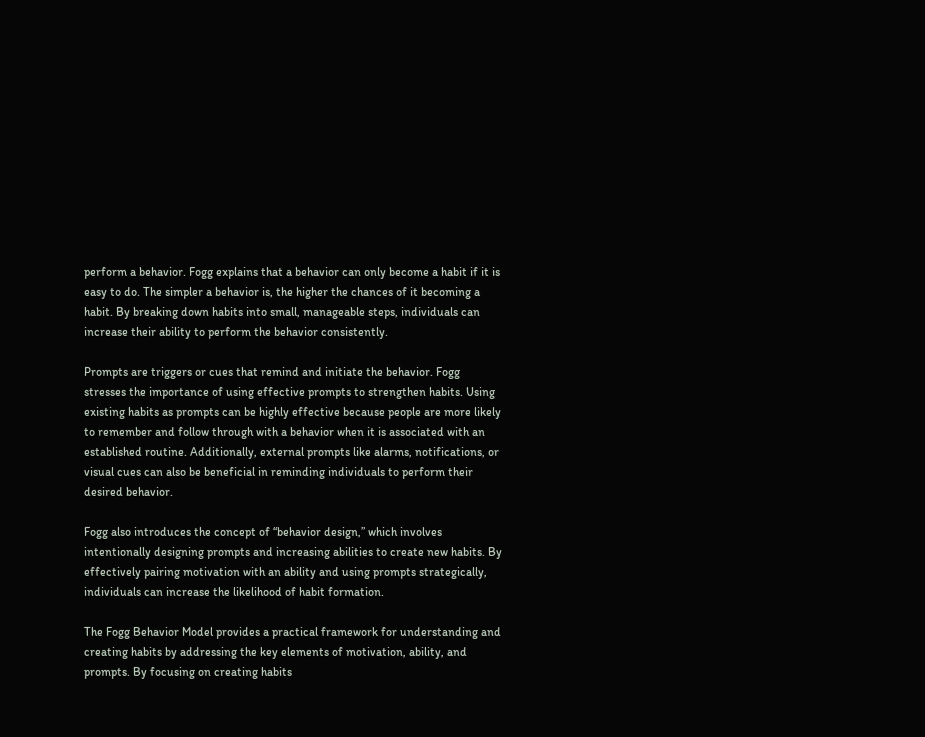perform a behavior. Fogg explains that a behavior can only become a habit if it is easy to do. The simpler a behavior is, the higher the chances of it becoming a habit. By breaking down habits into small, manageable steps, individuals can increase their ability to perform the behavior consistently.

Prompts are triggers or cues that remind and initiate the behavior. Fogg stresses the importance of using effective prompts to strengthen habits. Using existing habits as prompts can be highly effective because people are more likely to remember and follow through with a behavior when it is associated with an established routine. Additionally, external prompts like alarms, notifications, or visual cues can also be beneficial in reminding individuals to perform their desired behavior.

Fogg also introduces the concept of “behavior design,” which involves intentionally designing prompts and increasing abilities to create new habits. By effectively pairing motivation with an ability and using prompts strategically, individuals can increase the likelihood of habit formation.

The Fogg Behavior Model provides a practical framework for understanding and creating habits by addressing the key elements of motivation, ability, and prompts. By focusing on creating habits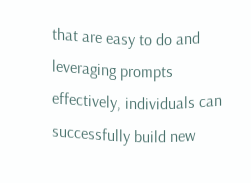that are easy to do and leveraging prompts effectively, individuals can successfully build new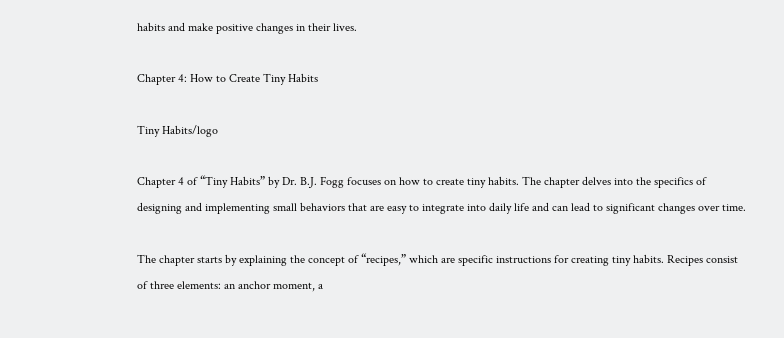habits and make positive changes in their lives.

Chapter 4: How to Create Tiny Habits

Tiny Habits/logo

Chapter 4 of “Tiny Habits” by Dr. B.J. Fogg focuses on how to create tiny habits. The chapter delves into the specifics of designing and implementing small behaviors that are easy to integrate into daily life and can lead to significant changes over time.

The chapter starts by explaining the concept of “recipes,” which are specific instructions for creating tiny habits. Recipes consist of three elements: an anchor moment, a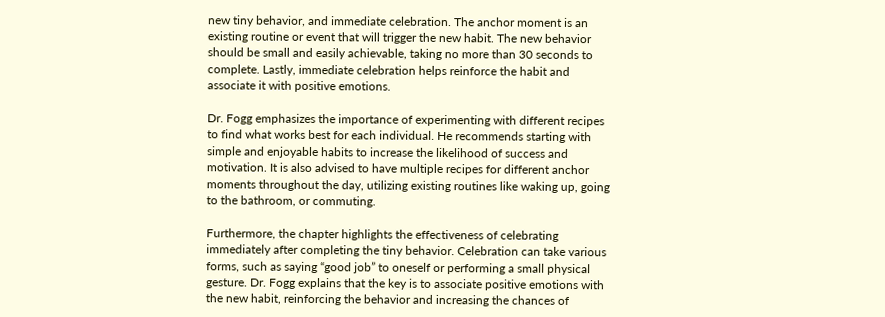new tiny behavior, and immediate celebration. The anchor moment is an existing routine or event that will trigger the new habit. The new behavior should be small and easily achievable, taking no more than 30 seconds to complete. Lastly, immediate celebration helps reinforce the habit and associate it with positive emotions.

Dr. Fogg emphasizes the importance of experimenting with different recipes to find what works best for each individual. He recommends starting with simple and enjoyable habits to increase the likelihood of success and motivation. It is also advised to have multiple recipes for different anchor moments throughout the day, utilizing existing routines like waking up, going to the bathroom, or commuting.

Furthermore, the chapter highlights the effectiveness of celebrating immediately after completing the tiny behavior. Celebration can take various forms, such as saying “good job” to oneself or performing a small physical gesture. Dr. Fogg explains that the key is to associate positive emotions with the new habit, reinforcing the behavior and increasing the chances of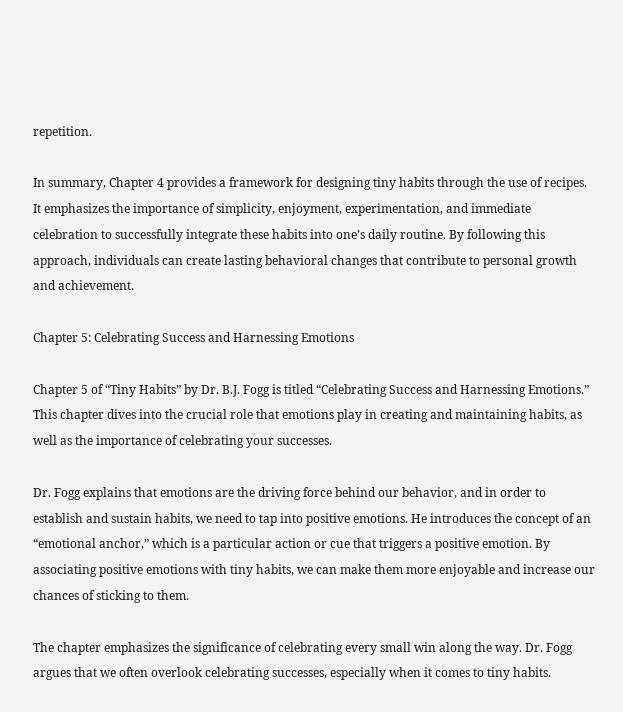repetition.

In summary, Chapter 4 provides a framework for designing tiny habits through the use of recipes. It emphasizes the importance of simplicity, enjoyment, experimentation, and immediate celebration to successfully integrate these habits into one’s daily routine. By following this approach, individuals can create lasting behavioral changes that contribute to personal growth and achievement.

Chapter 5: Celebrating Success and Harnessing Emotions

Chapter 5 of “Tiny Habits” by Dr. B.J. Fogg is titled “Celebrating Success and Harnessing Emotions.” This chapter dives into the crucial role that emotions play in creating and maintaining habits, as well as the importance of celebrating your successes.

Dr. Fogg explains that emotions are the driving force behind our behavior, and in order to establish and sustain habits, we need to tap into positive emotions. He introduces the concept of an “emotional anchor,” which is a particular action or cue that triggers a positive emotion. By associating positive emotions with tiny habits, we can make them more enjoyable and increase our chances of sticking to them.

The chapter emphasizes the significance of celebrating every small win along the way. Dr. Fogg argues that we often overlook celebrating successes, especially when it comes to tiny habits.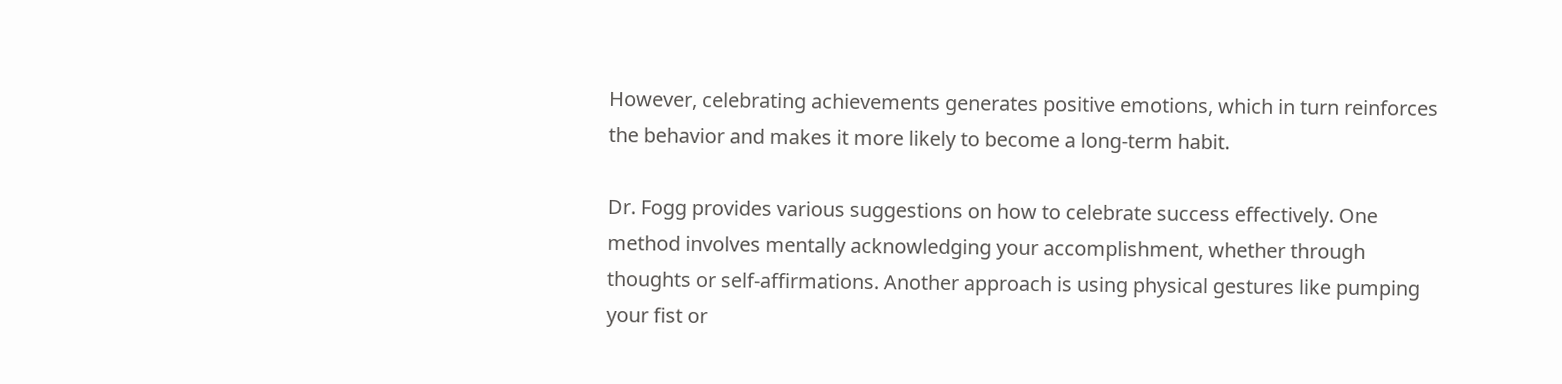However, celebrating achievements generates positive emotions, which in turn reinforces the behavior and makes it more likely to become a long-term habit.

Dr. Fogg provides various suggestions on how to celebrate success effectively. One method involves mentally acknowledging your accomplishment, whether through thoughts or self-affirmations. Another approach is using physical gestures like pumping your fist or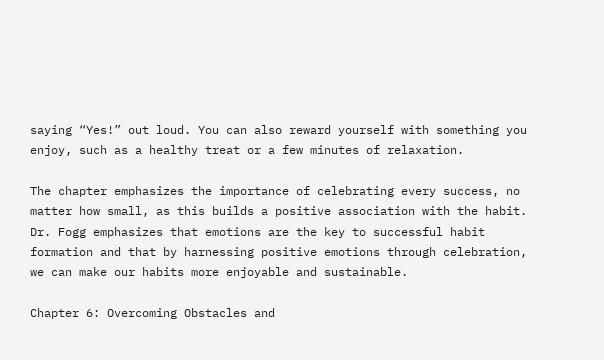saying “Yes!” out loud. You can also reward yourself with something you enjoy, such as a healthy treat or a few minutes of relaxation.

The chapter emphasizes the importance of celebrating every success, no matter how small, as this builds a positive association with the habit. Dr. Fogg emphasizes that emotions are the key to successful habit formation and that by harnessing positive emotions through celebration, we can make our habits more enjoyable and sustainable.

Chapter 6: Overcoming Obstacles and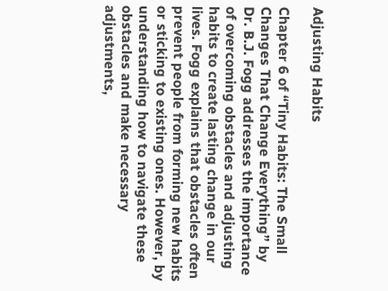Adjusting Habits

Chapter 6 of “Tiny Habits: The Small Changes That Change Everything” by Dr. B.J. Fogg addresses the importance of overcoming obstacles and adjusting habits to create lasting change in our lives. Fogg explains that obstacles often prevent people from forming new habits or sticking to existing ones. However, by understanding how to navigate these obstacles and make necessary adjustments,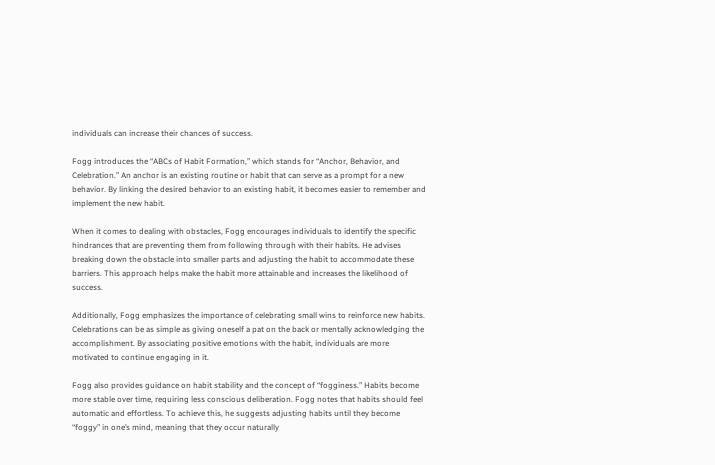individuals can increase their chances of success.

Fogg introduces the “ABCs of Habit Formation,” which stands for “Anchor, Behavior, and Celebration.” An anchor is an existing routine or habit that can serve as a prompt for a new behavior. By linking the desired behavior to an existing habit, it becomes easier to remember and implement the new habit.

When it comes to dealing with obstacles, Fogg encourages individuals to identify the specific hindrances that are preventing them from following through with their habits. He advises breaking down the obstacle into smaller parts and adjusting the habit to accommodate these barriers. This approach helps make the habit more attainable and increases the likelihood of success.

Additionally, Fogg emphasizes the importance of celebrating small wins to reinforce new habits. Celebrations can be as simple as giving oneself a pat on the back or mentally acknowledging the accomplishment. By associating positive emotions with the habit, individuals are more motivated to continue engaging in it.

Fogg also provides guidance on habit stability and the concept of “fogginess.” Habits become more stable over time, requiring less conscious deliberation. Fogg notes that habits should feel automatic and effortless. To achieve this, he suggests adjusting habits until they become “foggy” in one’s mind, meaning that they occur naturally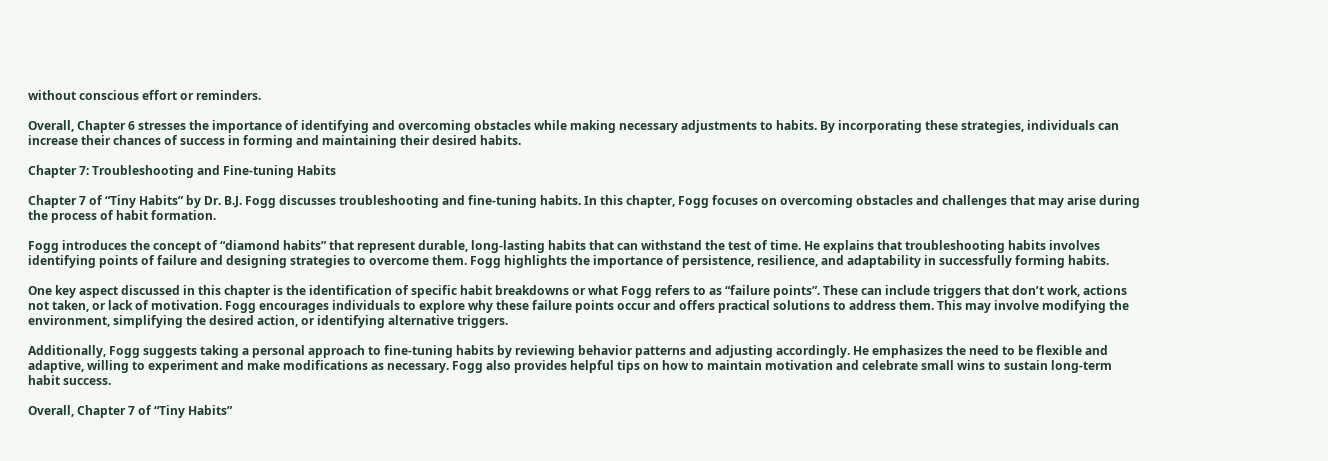without conscious effort or reminders.

Overall, Chapter 6 stresses the importance of identifying and overcoming obstacles while making necessary adjustments to habits. By incorporating these strategies, individuals can increase their chances of success in forming and maintaining their desired habits.

Chapter 7: Troubleshooting and Fine-tuning Habits

Chapter 7 of “Tiny Habits” by Dr. B.J. Fogg discusses troubleshooting and fine-tuning habits. In this chapter, Fogg focuses on overcoming obstacles and challenges that may arise during the process of habit formation.

Fogg introduces the concept of “diamond habits” that represent durable, long-lasting habits that can withstand the test of time. He explains that troubleshooting habits involves identifying points of failure and designing strategies to overcome them. Fogg highlights the importance of persistence, resilience, and adaptability in successfully forming habits.

One key aspect discussed in this chapter is the identification of specific habit breakdowns or what Fogg refers to as “failure points”. These can include triggers that don’t work, actions not taken, or lack of motivation. Fogg encourages individuals to explore why these failure points occur and offers practical solutions to address them. This may involve modifying the environment, simplifying the desired action, or identifying alternative triggers.

Additionally, Fogg suggests taking a personal approach to fine-tuning habits by reviewing behavior patterns and adjusting accordingly. He emphasizes the need to be flexible and adaptive, willing to experiment and make modifications as necessary. Fogg also provides helpful tips on how to maintain motivation and celebrate small wins to sustain long-term habit success.

Overall, Chapter 7 of “Tiny Habits”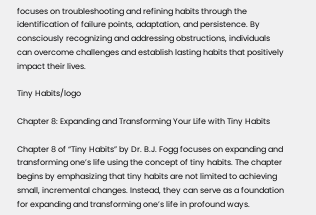focuses on troubleshooting and refining habits through the identification of failure points, adaptation, and persistence. By consciously recognizing and addressing obstructions, individuals can overcome challenges and establish lasting habits that positively impact their lives.

Tiny Habits/logo

Chapter 8: Expanding and Transforming Your Life with Tiny Habits

Chapter 8 of “Tiny Habits” by Dr. B.J. Fogg focuses on expanding and transforming one’s life using the concept of tiny habits. The chapter begins by emphasizing that tiny habits are not limited to achieving small, incremental changes. Instead, they can serve as a foundation for expanding and transforming one’s life in profound ways.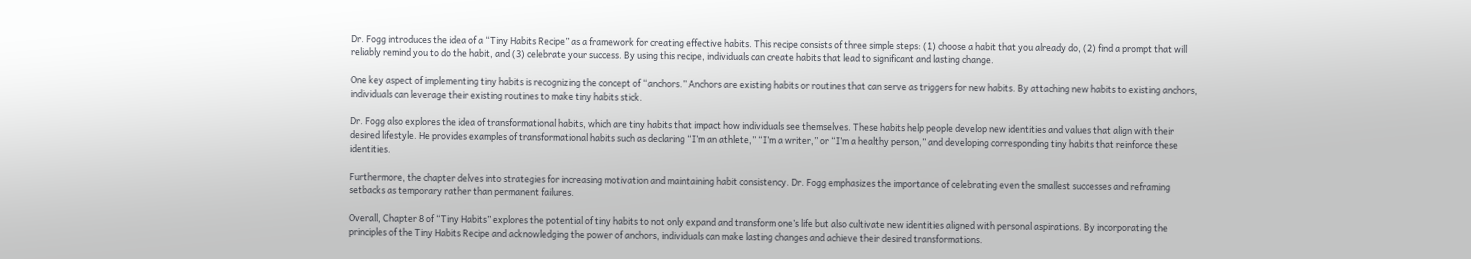Dr. Fogg introduces the idea of a “Tiny Habits Recipe” as a framework for creating effective habits. This recipe consists of three simple steps: (1) choose a habit that you already do, (2) find a prompt that will reliably remind you to do the habit, and (3) celebrate your success. By using this recipe, individuals can create habits that lead to significant and lasting change.

One key aspect of implementing tiny habits is recognizing the concept of “anchors.” Anchors are existing habits or routines that can serve as triggers for new habits. By attaching new habits to existing anchors, individuals can leverage their existing routines to make tiny habits stick.

Dr. Fogg also explores the idea of transformational habits, which are tiny habits that impact how individuals see themselves. These habits help people develop new identities and values that align with their desired lifestyle. He provides examples of transformational habits such as declaring “I’m an athlete,” “I’m a writer,” or “I’m a healthy person,” and developing corresponding tiny habits that reinforce these identities.

Furthermore, the chapter delves into strategies for increasing motivation and maintaining habit consistency. Dr. Fogg emphasizes the importance of celebrating even the smallest successes and reframing setbacks as temporary rather than permanent failures.

Overall, Chapter 8 of “Tiny Habits” explores the potential of tiny habits to not only expand and transform one’s life but also cultivate new identities aligned with personal aspirations. By incorporating the principles of the Tiny Habits Recipe and acknowledging the power of anchors, individuals can make lasting changes and achieve their desired transformations.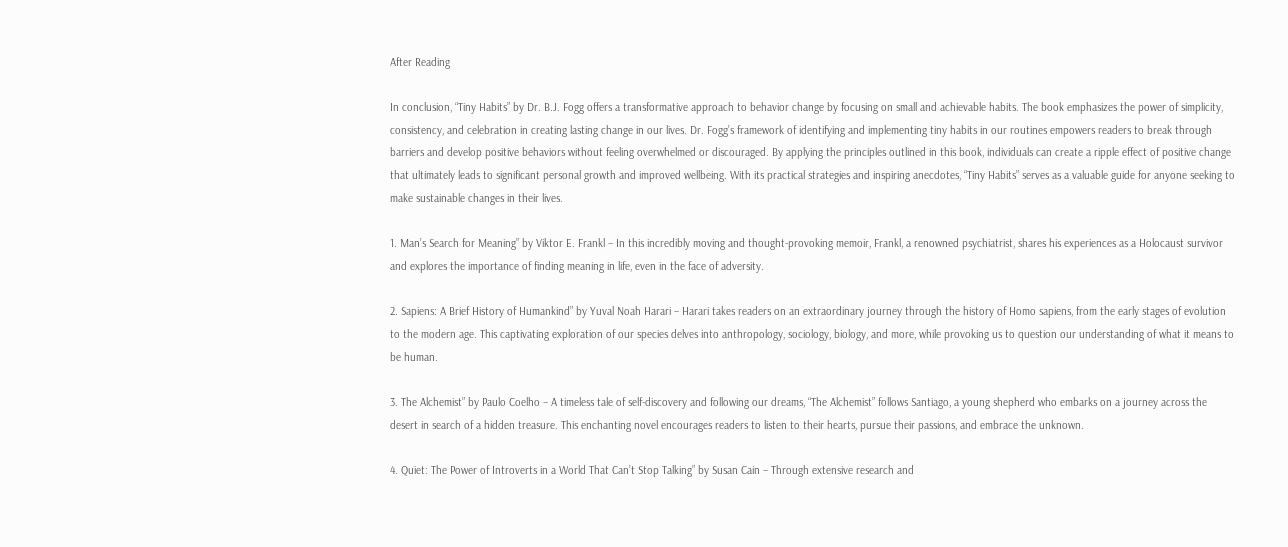After Reading

In conclusion, “Tiny Habits” by Dr. B.J. Fogg offers a transformative approach to behavior change by focusing on small and achievable habits. The book emphasizes the power of simplicity, consistency, and celebration in creating lasting change in our lives. Dr. Fogg’s framework of identifying and implementing tiny habits in our routines empowers readers to break through barriers and develop positive behaviors without feeling overwhelmed or discouraged. By applying the principles outlined in this book, individuals can create a ripple effect of positive change that ultimately leads to significant personal growth and improved wellbeing. With its practical strategies and inspiring anecdotes, “Tiny Habits” serves as a valuable guide for anyone seeking to make sustainable changes in their lives.

1. Man’s Search for Meaning” by Viktor E. Frankl – In this incredibly moving and thought-provoking memoir, Frankl, a renowned psychiatrist, shares his experiences as a Holocaust survivor and explores the importance of finding meaning in life, even in the face of adversity.

2. Sapiens: A Brief History of Humankind” by Yuval Noah Harari – Harari takes readers on an extraordinary journey through the history of Homo sapiens, from the early stages of evolution to the modern age. This captivating exploration of our species delves into anthropology, sociology, biology, and more, while provoking us to question our understanding of what it means to be human.

3. The Alchemist” by Paulo Coelho – A timeless tale of self-discovery and following our dreams, “The Alchemist” follows Santiago, a young shepherd who embarks on a journey across the desert in search of a hidden treasure. This enchanting novel encourages readers to listen to their hearts, pursue their passions, and embrace the unknown.

4. Quiet: The Power of Introverts in a World That Can’t Stop Talking” by Susan Cain – Through extensive research and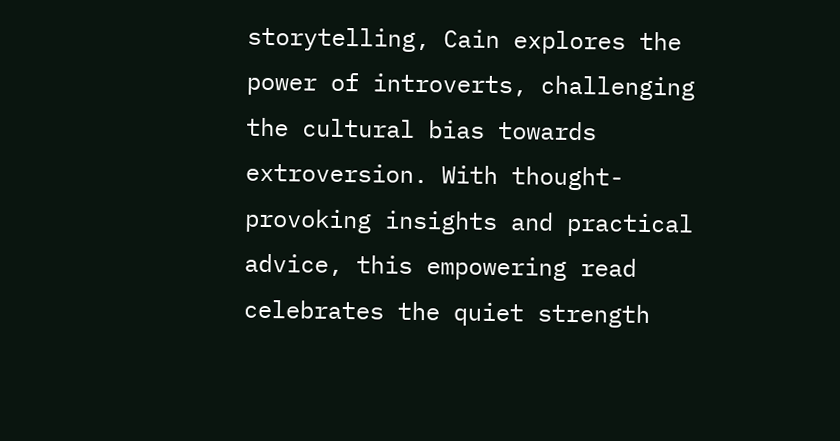storytelling, Cain explores the power of introverts, challenging the cultural bias towards extroversion. With thought-provoking insights and practical advice, this empowering read celebrates the quiet strength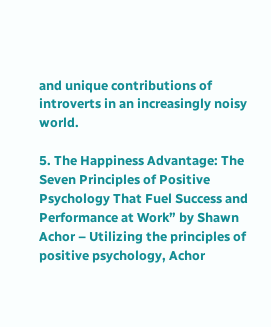and unique contributions of introverts in an increasingly noisy world.

5. The Happiness Advantage: The Seven Principles of Positive Psychology That Fuel Success and Performance at Work” by Shawn Achor – Utilizing the principles of positive psychology, Achor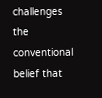challenges the conventional belief that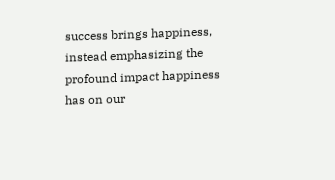success brings happiness, instead emphasizing the profound impact happiness has on our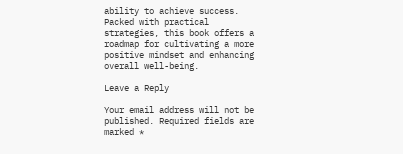ability to achieve success. Packed with practical strategies, this book offers a roadmap for cultivating a more positive mindset and enhancing overall well-being.

Leave a Reply

Your email address will not be published. Required fields are marked *